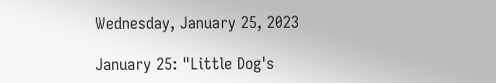Wednesday, January 25, 2023

January 25: "Little Dog's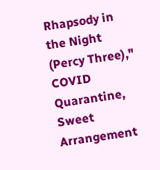Rhapsody in the Night (Percy Three)," COVID Quarantine, Sweet Arrangement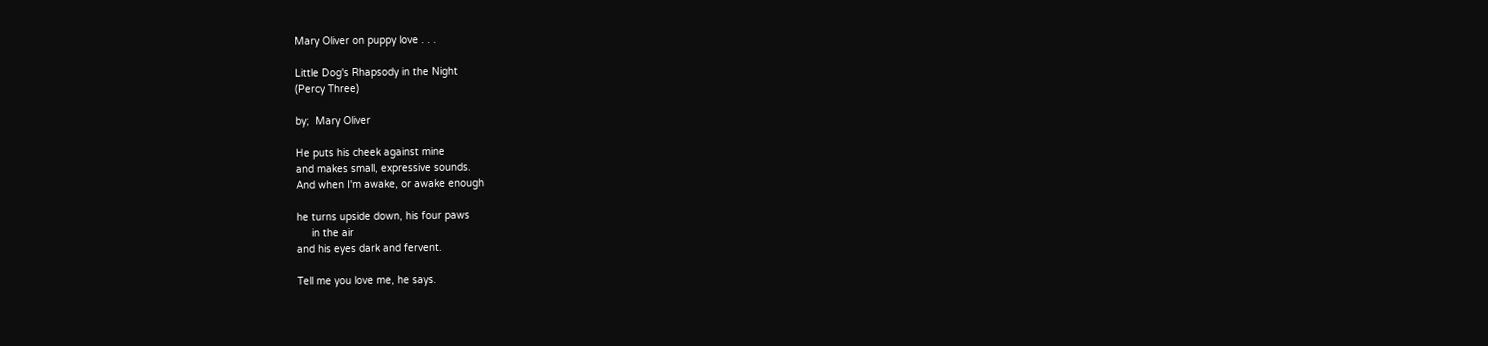Mary Oliver on puppy love . . .

Little Dog's Rhapsody in the Night
(Percy Three)

by;  Mary Oliver

He puts his cheek against mine
and makes small, expressive sounds.
And when I'm awake, or awake enough

he turns upside down, his four paws
     in the air
and his eyes dark and fervent.

Tell me you love me, he says.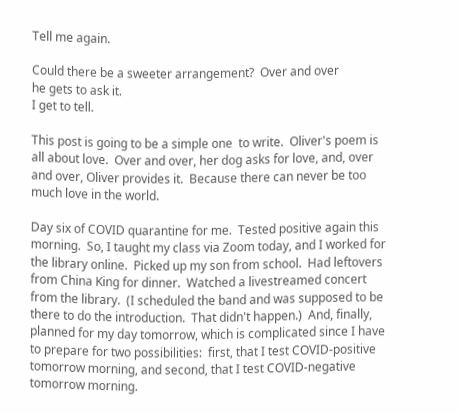Tell me again.

Could there be a sweeter arrangement?  Over and over
he gets to ask it.
I get to tell.

This post is going to be a simple one  to write.  Oliver's poem is all about love.  Over and over, her dog asks for love, and, over and over, Oliver provides it.  Because there can never be too much love in the world.

Day six of COVID quarantine for me.  Tested positive again this morning.  So, I taught my class via Zoom today, and I worked for the library online.  Picked up my son from school.  Had leftovers from China King for dinner.  Watched a livestreamed concert from the library.  (I scheduled the band and was supposed to be there to do the introduction.  That didn't happen.)  And, finally, planned for my day tomorrow, which is complicated since I have to prepare for two possibilities:  first, that I test COVID-positive tomorrow morning, and second, that I test COVID-negative tomorrow morning.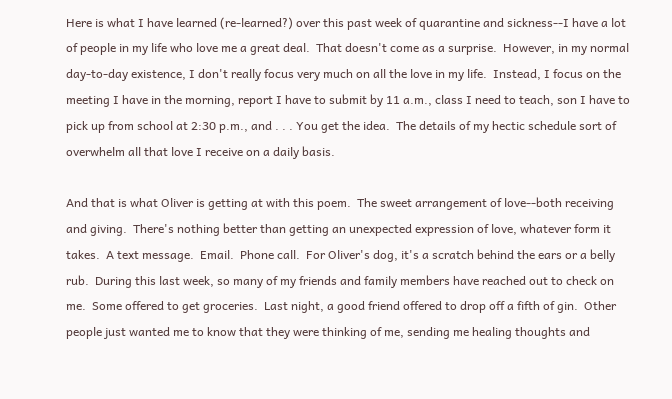Here is what I have learned (re-learned?) over this past week of quarantine and sickness--I have a lot of people in my life who love me a great deal.  That doesn't come as a surprise.  However, in my normal day-to-day existence, I don't really focus very much on all the love in my life.  Instead, I focus on the meeting I have in the morning, report I have to submit by 11 a.m., class I need to teach, son I have to pick up from school at 2:30 p.m., and . . . You get the idea.  The details of my hectic schedule sort of overwhelm all that love I receive on a daily basis.

And that is what Oliver is getting at with this poem.  The sweet arrangement of love--both receiving and giving.  There's nothing better than getting an unexpected expression of love, whatever form it takes.  A text message.  Email.  Phone call.  For Oliver's dog, it's a scratch behind the ears or a belly rub.  During this last week, so many of my friends and family members have reached out to check on me.  Some offered to get groceries.  Last night, a good friend offered to drop off a fifth of gin.  Other people just wanted me to know that they were thinking of me, sending me healing thoughts and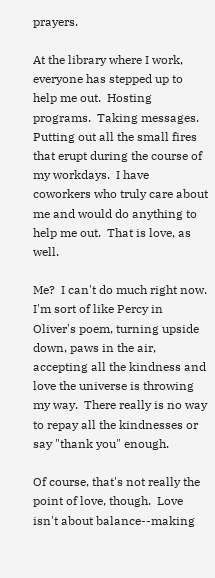prayers.

At the library where I work, everyone has stepped up to help me out.  Hosting programs.  Taking messages.  Putting out all the small fires that erupt during the course of my workdays.  I have coworkers who truly care about me and would do anything to help me out.  That is love, as well.

Me?  I can't do much right now.  I'm sort of like Percy in Oliver's poem, turning upside down, paws in the air, accepting all the kindness and love the universe is throwing my way.  There really is no way to repay all the kindnesses or say "thank you" enough.

Of course, that's not really the point of love, though.  Love isn't about balance--making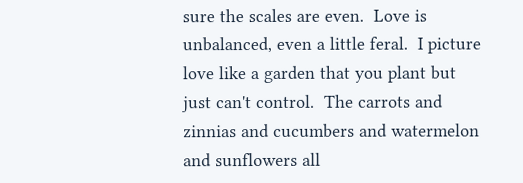sure the scales are even.  Love is unbalanced, even a little feral.  I picture love like a garden that you plant but just can't control.  The carrots and zinnias and cucumbers and watermelon and sunflowers all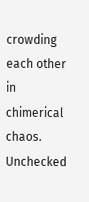crowding each other in chimerical chaos.  Unchecked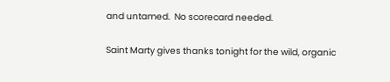and untamed.  No scorecard needed.

Saint Marty gives thanks tonight for the wild, organic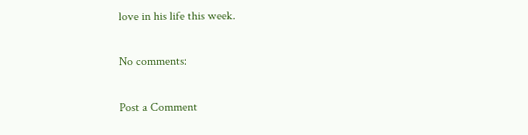love in his life this week.

No comments:

Post a Comment